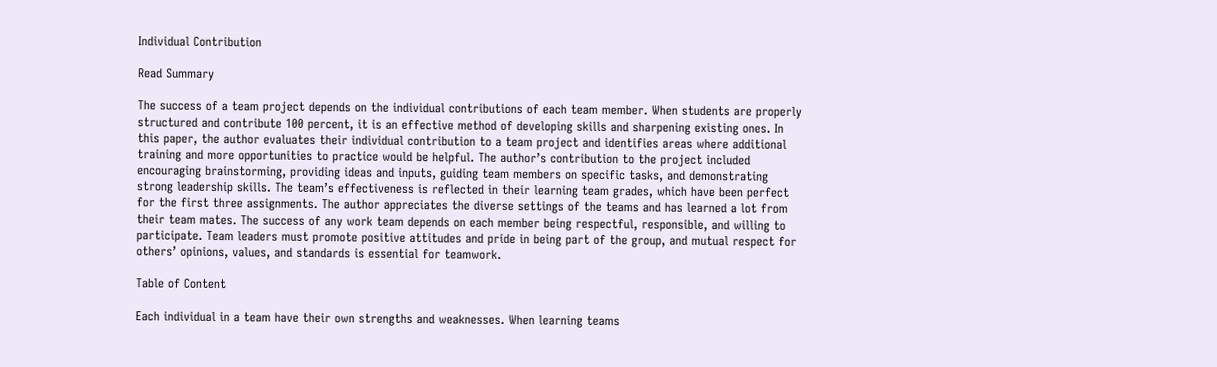Individual Contribution

Read Summary

The success of a team project depends on the individual contributions of each team member. When students are properly structured and contribute 100 percent, it is an effective method of developing skills and sharpening existing ones. In this paper, the author evaluates their individual contribution to a team project and identifies areas where additional training and more opportunities to practice would be helpful. The author’s contribution to the project included encouraging brainstorming, providing ideas and inputs, guiding team members on specific tasks, and demonstrating strong leadership skills. The team’s effectiveness is reflected in their learning team grades, which have been perfect for the first three assignments. The author appreciates the diverse settings of the teams and has learned a lot from their team mates. The success of any work team depends on each member being respectful, responsible, and willing to participate. Team leaders must promote positive attitudes and pride in being part of the group, and mutual respect for others’ opinions, values, and standards is essential for teamwork.

Table of Content

Each individual in a team have their own strengths and weaknesses. When learning teams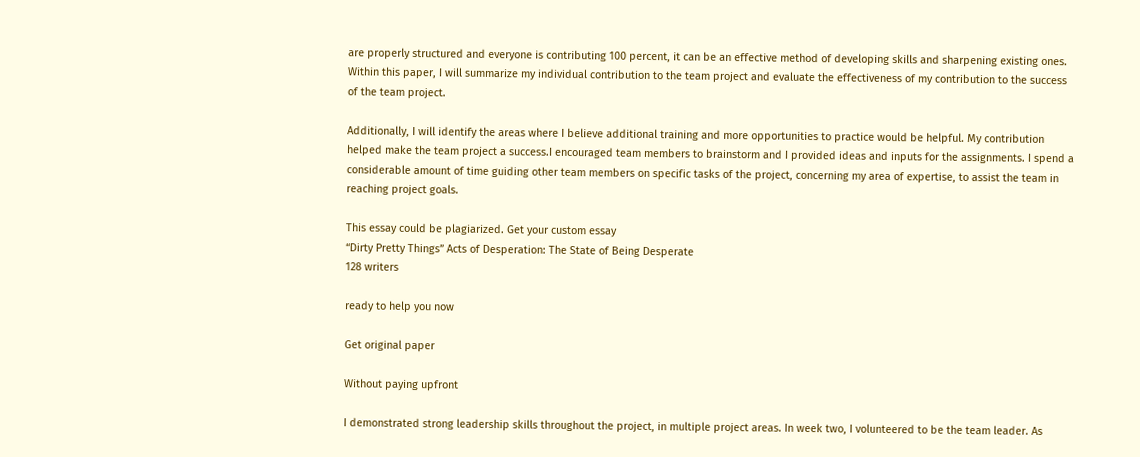are properly structured and everyone is contributing 100 percent, it can be an effective method of developing skills and sharpening existing ones. Within this paper, I will summarize my individual contribution to the team project and evaluate the effectiveness of my contribution to the success of the team project.

Additionally, I will identify the areas where I believe additional training and more opportunities to practice would be helpful. My contribution helped make the team project a success.I encouraged team members to brainstorm and I provided ideas and inputs for the assignments. I spend a considerable amount of time guiding other team members on specific tasks of the project, concerning my area of expertise, to assist the team in reaching project goals.

This essay could be plagiarized. Get your custom essay
“Dirty Pretty Things” Acts of Desperation: The State of Being Desperate
128 writers

ready to help you now

Get original paper

Without paying upfront

I demonstrated strong leadership skills throughout the project, in multiple project areas. In week two, I volunteered to be the team leader. As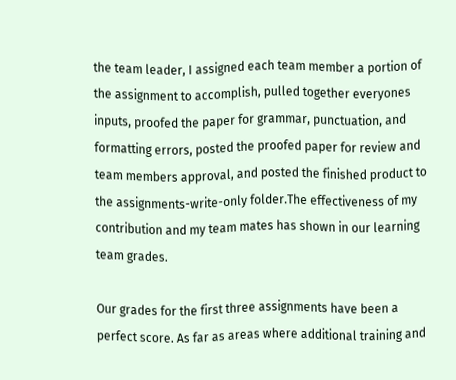the team leader, I assigned each team member a portion of the assignment to accomplish, pulled together everyones inputs, proofed the paper for grammar, punctuation, and formatting errors, posted the proofed paper for review and team members approval, and posted the finished product to the assignments-write-only folder.The effectiveness of my contribution and my team mates has shown in our learning team grades.

Our grades for the first three assignments have been a perfect score. As far as areas where additional training and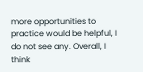more opportunities to practice would be helpful, I do not see any. Overall, I think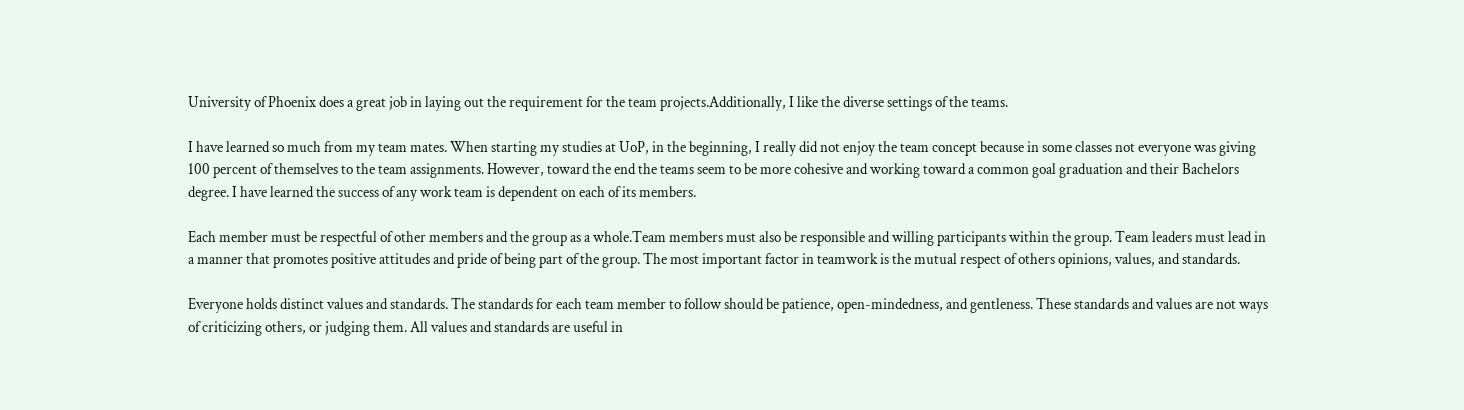University of Phoenix does a great job in laying out the requirement for the team projects.Additionally, I like the diverse settings of the teams.

I have learned so much from my team mates. When starting my studies at UoP, in the beginning, I really did not enjoy the team concept because in some classes not everyone was giving 100 percent of themselves to the team assignments. However, toward the end the teams seem to be more cohesive and working toward a common goal graduation and their Bachelors degree. I have learned the success of any work team is dependent on each of its members.

Each member must be respectful of other members and the group as a whole.Team members must also be responsible and willing participants within the group. Team leaders must lead in a manner that promotes positive attitudes and pride of being part of the group. The most important factor in teamwork is the mutual respect of others opinions, values, and standards.

Everyone holds distinct values and standards. The standards for each team member to follow should be patience, open-mindedness, and gentleness. These standards and values are not ways of criticizing others, or judging them. All values and standards are useful in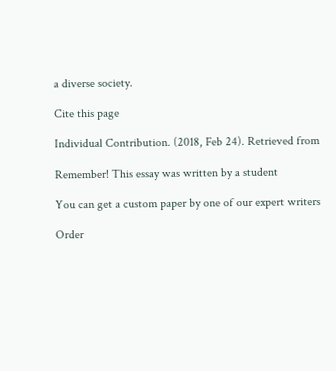a diverse society.

Cite this page

Individual Contribution. (2018, Feb 24). Retrieved from

Remember! This essay was written by a student

You can get a custom paper by one of our expert writers

Order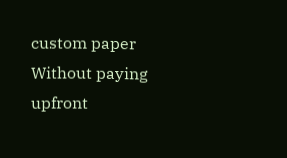custom paper Without paying upfront